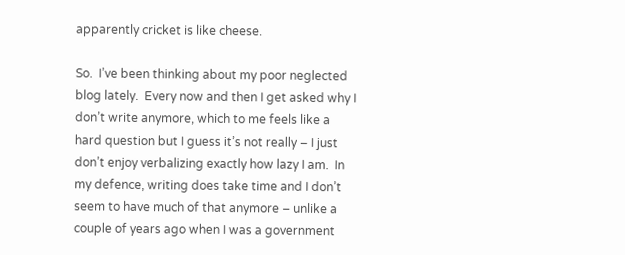apparently cricket is like cheese.

So.  I’ve been thinking about my poor neglected blog lately.  Every now and then I get asked why I don’t write anymore, which to me feels like a hard question but I guess it’s not really – I just don’t enjoy verbalizing exactly how lazy I am.  In my defence, writing does take time and I don’t seem to have much of that anymore – unlike a couple of years ago when I was a government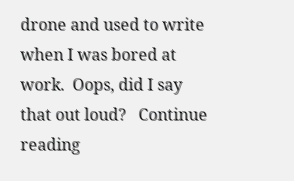drone and used to write when I was bored at work.  Oops, did I say that out loud?   Continue reading